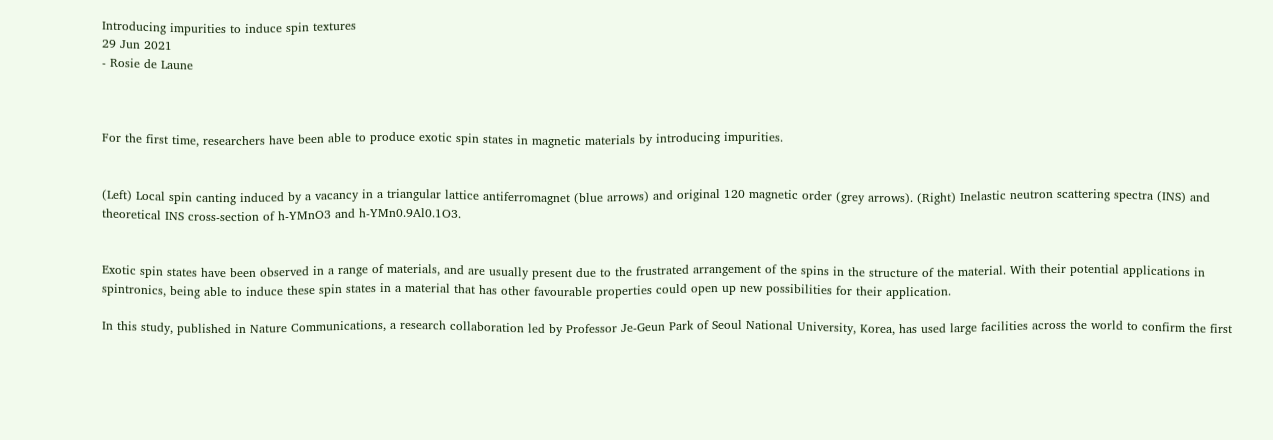Introducing impurities to induce spin textures
29 Jun 2021
- Rosie de Laune



For the first time, researchers have been able to produce exotic spin states in magnetic materials by introducing impurities.


(Left) Local spin canting induced by a vacancy in a triangular lattice antiferromagnet (blue arrows) and original 120 magnetic order (grey arrows). (Right) Inelastic neutron scattering spectra (INS) and theoretical INS cross-section of h-YMnO3 and h-YMn0.9Al0.1O3.


Exotic spin states have been observed in a range of materials, and are usually present due to the frustrated arrangement of the spins in the structure of the material. With their potential applications in spintronics, being able to induce these spin states in a material that has other favourable properties could open up new possibilities for their application.

In this study, published in Nature Communications, a research collaboration led by Professor Je-Geun Park of Seoul National University, Korea, has used large facilities across the world to confirm the first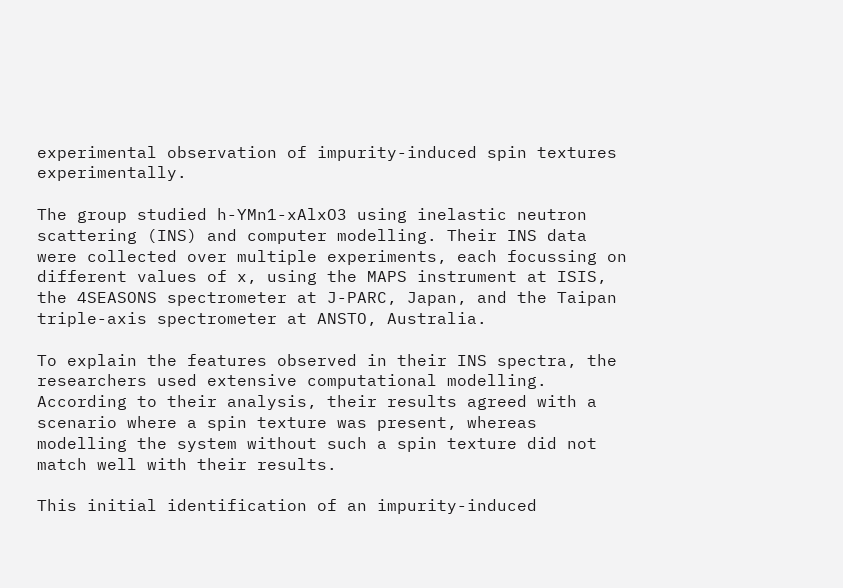experimental observation of impurity-induced spin textures experimentally.

The group studied h-YMn1-xAlxO3 using inelastic neutron scattering (INS) and computer modelling. Their INS data were collected over multiple experiments, each focussing on different values of x, using the MAPS instrument at ISIS, the 4SEASONS spectrometer at J-PARC, Japan, and the Taipan triple-axis spectrometer at ANSTO, Australia.

To explain the features observed in their INS spectra, the researchers used extensive computational modelling. According to their analysis, their results agreed with a scenario where a spin texture was present, whereas modelling the system without such a spin texture did not match well with their results.

This initial identification of an impurity-induced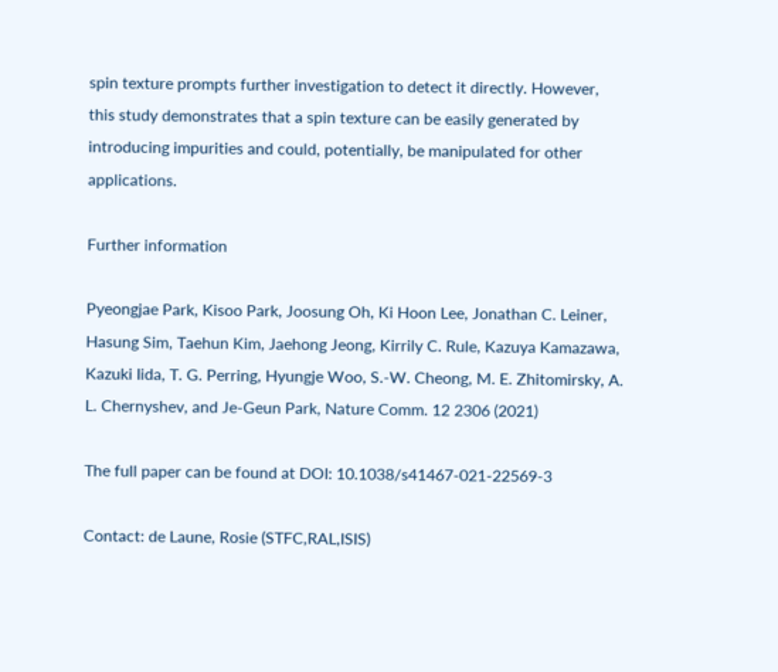spin texture prompts further investigation to detect it directly. However, this study demonstrates that a spin texture can be easily generated by introducing impurities and could, potentially, be manipulated for other applications.

Further information

Pyeongjae Park, Kisoo Park, Joosung Oh, Ki Hoon Lee, Jonathan C. Leiner, Hasung Sim, Taehun Kim, Jaehong Jeong, Kirrily C. Rule, Kazuya Kamazawa, Kazuki Iida, T. G. Perring, Hyungje Woo, S.-W. Cheong, M. E. Zhitomirsky, A. L. Chernyshev, and Je-Geun Park, Nature Comm. 12 2306 (2021)

The full paper can be found at DOI: 10.1038/s41467-021-22569-3

Contact: de Laune, Rosie (STFC,RAL,ISIS)